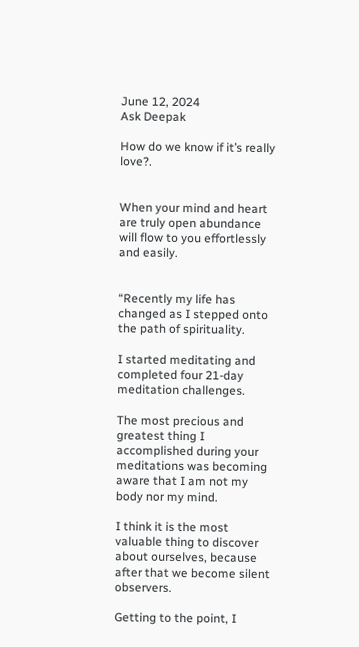June 12, 2024
Ask Deepak

How do we know if it’s really love?.


When your mind and heart are truly open abundance will flow to you effortlessly and easily.


“Recently my life has changed as I stepped onto the path of spirituality.

I started meditating and completed four 21-day meditation challenges.

The most precious and greatest thing I accomplished during your meditations was becoming aware that I am not my body nor my mind.

I think it is the most valuable thing to discover about ourselves, because after that we become silent observers.

Getting to the point, I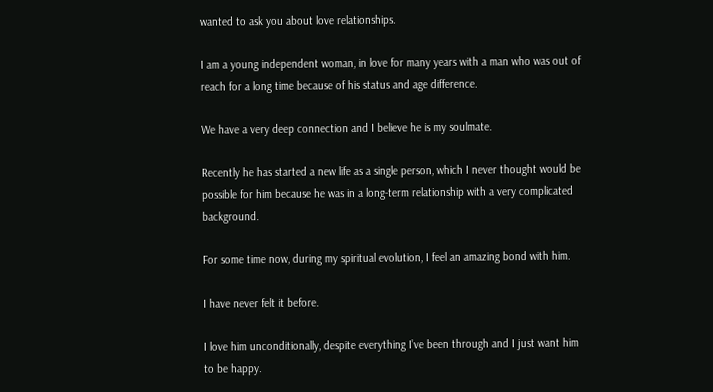wanted to ask you about love relationships.

I am a young independent woman, in love for many years with a man who was out of reach for a long time because of his status and age difference.

We have a very deep connection and I believe he is my soulmate.

Recently he has started a new life as a single person, which I never thought would be possible for him because he was in a long-term relationship with a very complicated background.

For some time now, during my spiritual evolution, I feel an amazing bond with him.

I have never felt it before.

I love him unconditionally, despite everything I’ve been through and I just want him to be happy.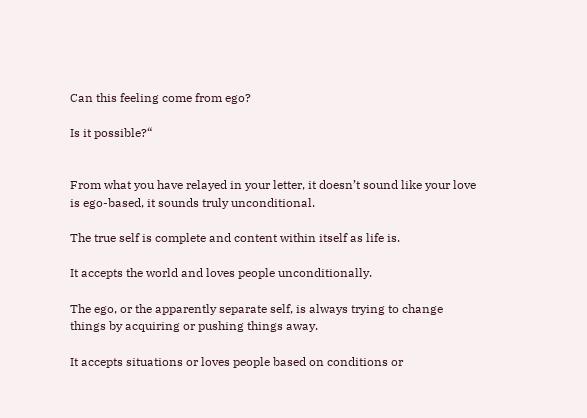Can this feeling come from ego?

Is it possible?“


From what you have relayed in your letter, it doesn’t sound like your love is ego-based, it sounds truly unconditional.

The true self is complete and content within itself as life is.

It accepts the world and loves people unconditionally.

The ego, or the apparently separate self, is always trying to change things by acquiring or pushing things away.

It accepts situations or loves people based on conditions or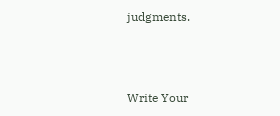judgments.



Write Your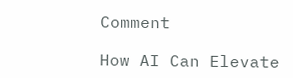Comment

How AI Can Elevate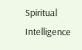Spiritual Intelligence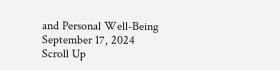and Personal Well-Being
September 17, 2024
Scroll Up